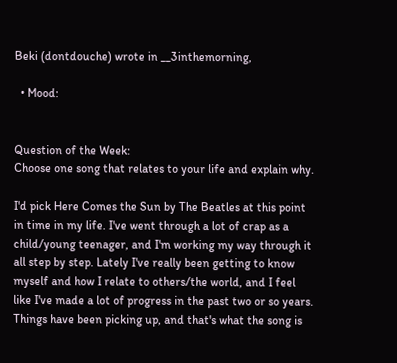Beki (dontdouche) wrote in __3inthemorning,

  • Mood:


Question of the Week:
Choose one song that relates to your life and explain why.

I'd pick Here Comes the Sun by The Beatles at this point in time in my life. I've went through a lot of crap as a child/young teenager, and I'm working my way through it all step by step. Lately I've really been getting to know myself and how I relate to others/the world, and I feel like I've made a lot of progress in the past two or so years. Things have been picking up, and that's what the song is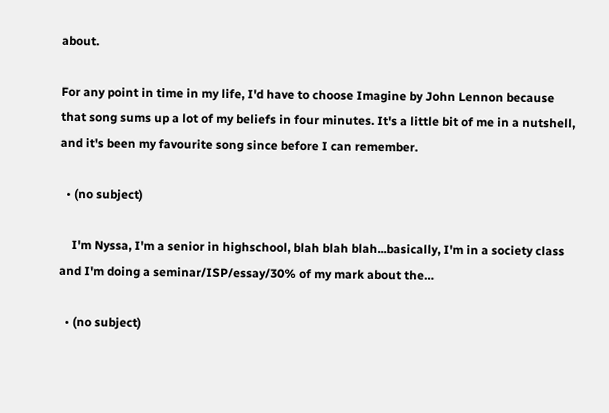about.

For any point in time in my life, I'd have to choose Imagine by John Lennon because that song sums up a lot of my beliefs in four minutes. It's a little bit of me in a nutshell, and it's been my favourite song since before I can remember.

  • (no subject)

    I'm Nyssa, I'm a senior in highschool, blah blah blah...basically, I'm in a society class and I'm doing a seminar/ISP/essay/30% of my mark about the…

  • (no subject)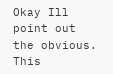Okay Ill point out the obvious. This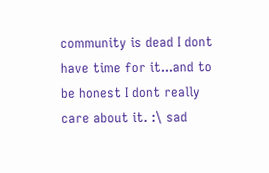community is dead I dont have time for it...and to be honest I dont really care about it. :\ sad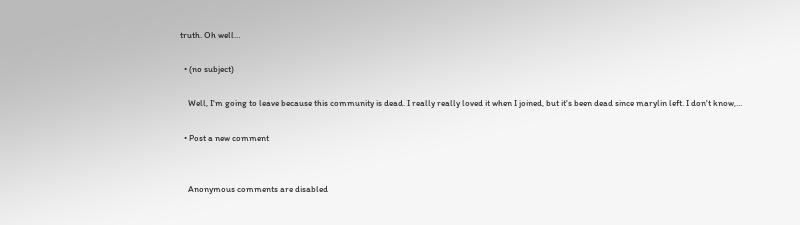truth. Oh well…

  • (no subject)

    Well, I'm going to leave because this community is dead. I really really loved it when I joined, but it's been dead since marylin left. I don't know,…

  • Post a new comment


    Anonymous comments are disabled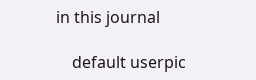in this journal

    default userpic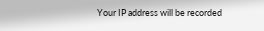Your IP address will be recorded